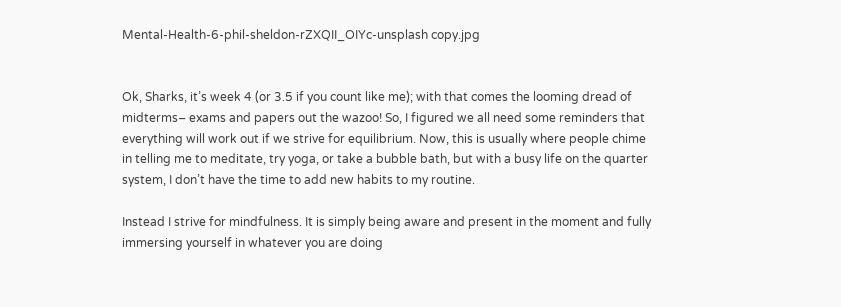Mental-Health-6-phil-sheldon-rZXQII_OIYc-unsplash copy.jpg


Ok, Sharks, it’s week 4 (or 3.5 if you count like me); with that comes the looming dread of midterms– exams and papers out the wazoo! So, I figured we all need some reminders that everything will work out if we strive for equilibrium. Now, this is usually where people chime in telling me to meditate, try yoga, or take a bubble bath, but with a busy life on the quarter system, I don’t have the time to add new habits to my routine.

Instead I strive for mindfulness. It is simply being aware and present in the moment and fully immersing yourself in whatever you are doing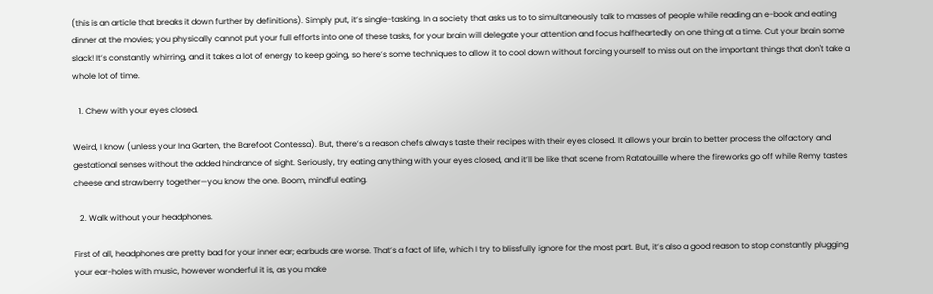(this is an article that breaks it down further by definitions). Simply put, it’s single-tasking. In a society that asks us to to simultaneously talk to masses of people while reading an e-book and eating dinner at the movies; you physically cannot put your full efforts into one of these tasks, for your brain will delegate your attention and focus halfheartedly on one thing at a time. Cut your brain some slack! It’s constantly whirring, and it takes a lot of energy to keep going, so here’s some techniques to allow it to cool down without forcing yourself to miss out on the important things that don't take a whole lot of time.

   1. Chew with your eyes closed.

Weird, I know (unless your Ina Garten, the Barefoot Contessa). But, there’s a reason chefs always taste their recipes with their eyes closed. It allows your brain to better process the olfactory and gestational senses without the added hindrance of sight. Seriously, try eating anything with your eyes closed, and it’ll be like that scene from Ratatouille where the fireworks go off while Remy tastes cheese and strawberry together—you know the one. Boom, mindful eating.

   2. Walk without your headphones.

First of all, headphones are pretty bad for your inner ear; earbuds are worse. That’s a fact of life, which I try to blissfully ignore for the most part. But, it’s also a good reason to stop constantly plugging your ear-holes with music, however wonderful it is, as you make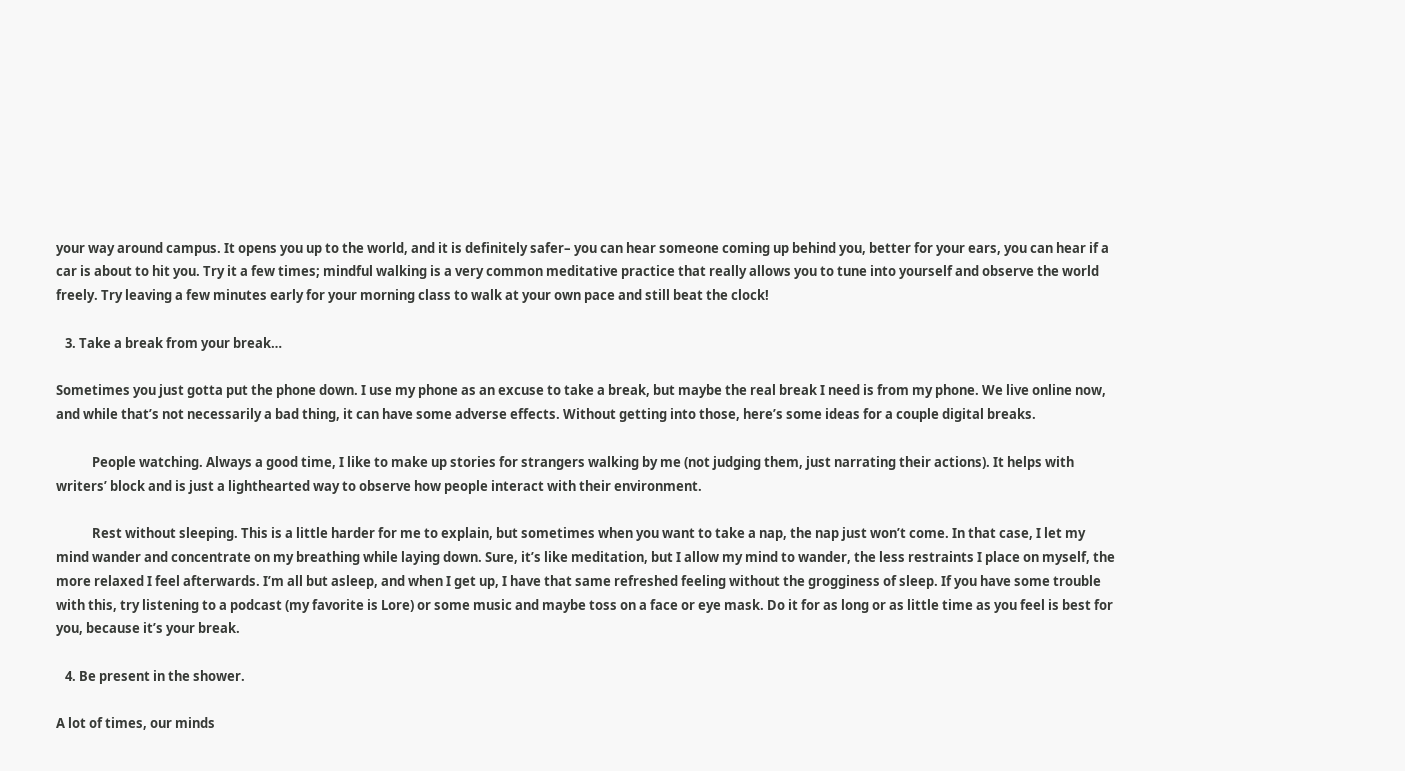your way around campus. It opens you up to the world, and it is definitely safer– you can hear someone coming up behind you, better for your ears, you can hear if a car is about to hit you. Try it a few times; mindful walking is a very common meditative practice that really allows you to tune into yourself and observe the world freely. Try leaving a few minutes early for your morning class to walk at your own pace and still beat the clock!

   3. Take a break from your break…

Sometimes you just gotta put the phone down. I use my phone as an excuse to take a break, but maybe the real break I need is from my phone. We live online now, and while that’s not necessarily a bad thing, it can have some adverse effects. Without getting into those, here’s some ideas for a couple digital breaks.

            People watching. Always a good time, I like to make up stories for strangers walking by me (not judging them, just narrating their actions). It helps with writers’ block and is just a lighthearted way to observe how people interact with their environment.

            Rest without sleeping. This is a little harder for me to explain, but sometimes when you want to take a nap, the nap just won’t come. In that case, I let my mind wander and concentrate on my breathing while laying down. Sure, it’s like meditation, but I allow my mind to wander, the less restraints I place on myself, the more relaxed I feel afterwards. I’m all but asleep, and when I get up, I have that same refreshed feeling without the grogginess of sleep. If you have some trouble with this, try listening to a podcast (my favorite is Lore) or some music and maybe toss on a face or eye mask. Do it for as long or as little time as you feel is best for you, because it’s your break.

   4. Be present in the shower.

A lot of times, our minds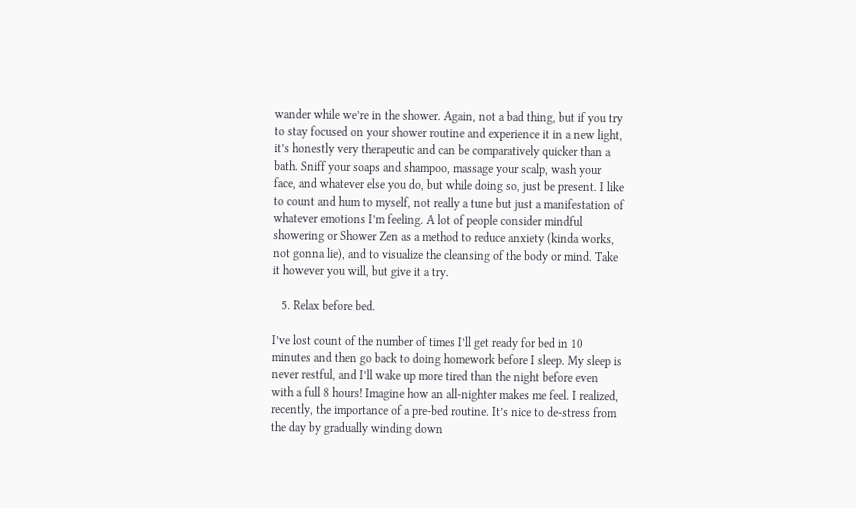wander while we’re in the shower. Again, not a bad thing, but if you try to stay focused on your shower routine and experience it in a new light, it’s honestly very therapeutic and can be comparatively quicker than a bath. Sniff your soaps and shampoo, massage your scalp, wash your face, and whatever else you do, but while doing so, just be present. I like to count and hum to myself, not really a tune but just a manifestation of whatever emotions I’m feeling. A lot of people consider mindful showering or Shower Zen as a method to reduce anxiety (kinda works, not gonna lie), and to visualize the cleansing of the body or mind. Take it however you will, but give it a try.

   5. Relax before bed.

I’ve lost count of the number of times I’ll get ready for bed in 10 minutes and then go back to doing homework before I sleep. My sleep is never restful, and I’ll wake up more tired than the night before even with a full 8 hours! Imagine how an all-nighter makes me feel. I realized, recently, the importance of a pre-bed routine. It’s nice to de-stress from the day by gradually winding down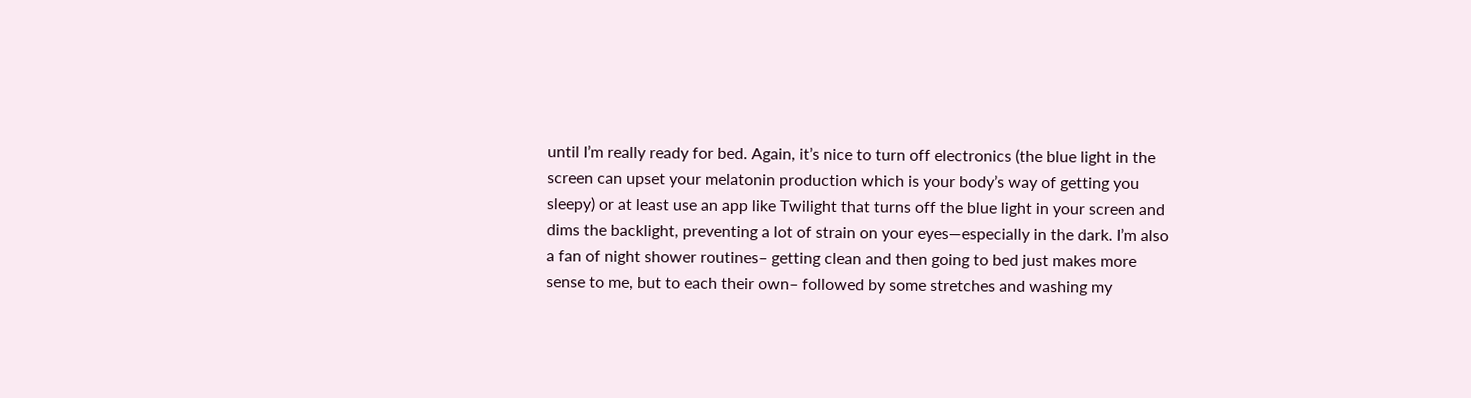until I’m really ready for bed. Again, it’s nice to turn off electronics (the blue light in the screen can upset your melatonin production which is your body’s way of getting you sleepy) or at least use an app like Twilight that turns off the blue light in your screen and dims the backlight, preventing a lot of strain on your eyes—especially in the dark. I’m also a fan of night shower routines– getting clean and then going to bed just makes more sense to me, but to each their own– followed by some stretches and washing my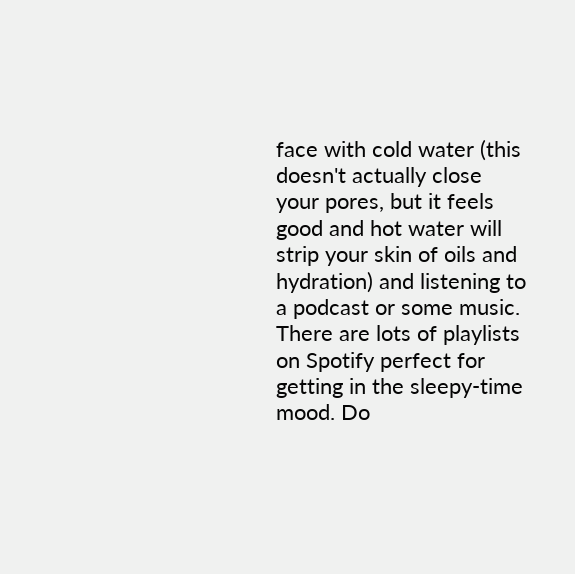face with cold water (this doesn't actually close your pores, but it feels good and hot water will strip your skin of oils and hydration) and listening to a podcast or some music. There are lots of playlists on Spotify perfect for getting in the sleepy-time mood. Do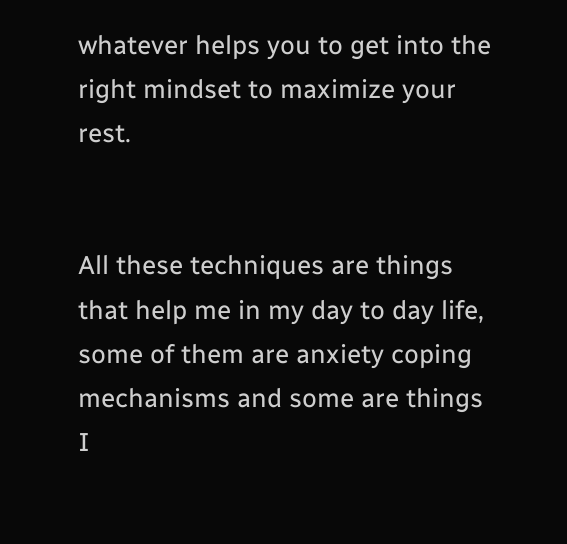whatever helps you to get into the right mindset to maximize your rest.


All these techniques are things that help me in my day to day life, some of them are anxiety coping mechanisms and some are things I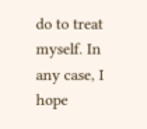do to treat myself. In any case, I hope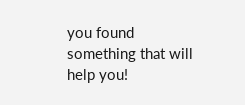you found something that will help you!